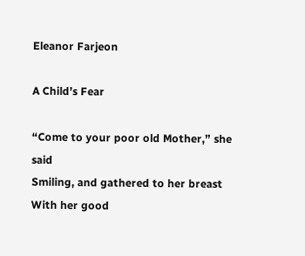Eleanor Farjeon

A Child’s Fear

“Come to your poor old Mother,” she said
Smiling, and gathered to her breast
With her good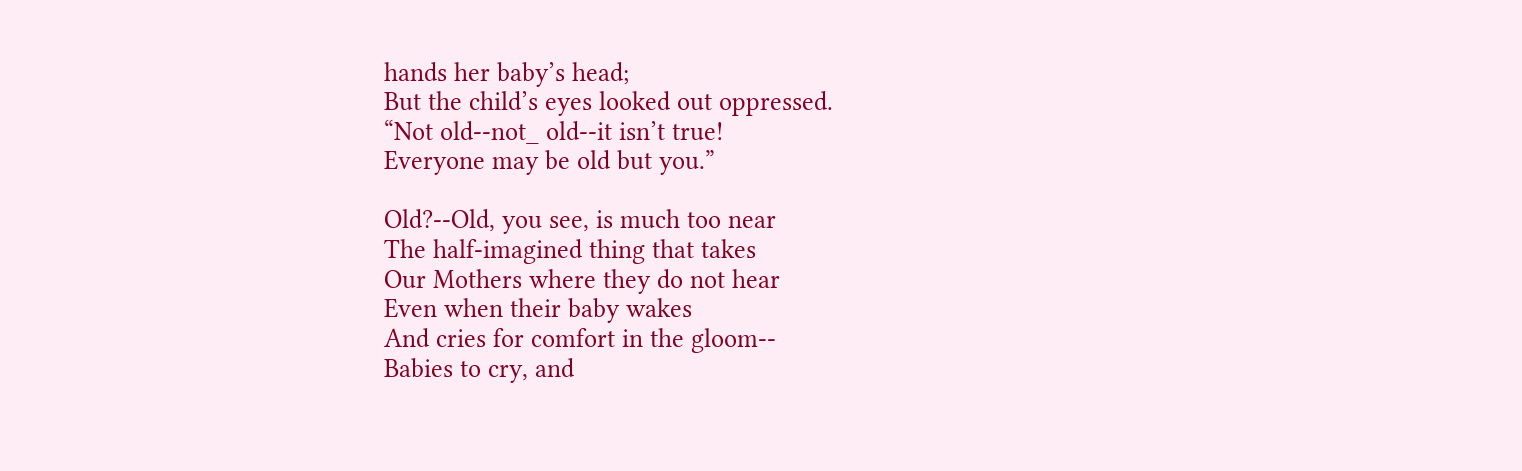hands her baby’s head;
But the child’s eyes looked out oppressed.
“Not old--not_ old--it isn’t true!
Everyone may be old but you.”

Old?--Old, you see, is much too near
The half-imagined thing that takes
Our Mothers where they do not hear
Even when their baby wakes
And cries for comfort in the gloom--
Babies to cry, and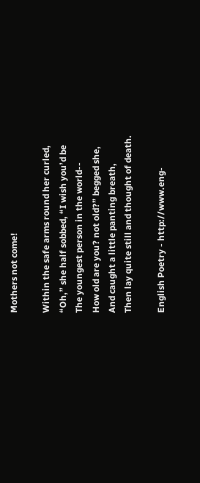Mothers not come!

Within the safe arms round her curled,
“Oh,” she half sobbed, “I wish you’d be
The youngest person in the world--
How old are you? not old?” begged she,
And caught a little panting breath,
Then lay quite still and thought of death.

English Poetry - http://www.eng-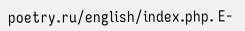poetry.ru/english/index.php. E-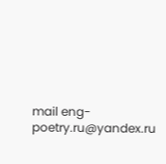mail eng-poetry.ru@yandex.ru